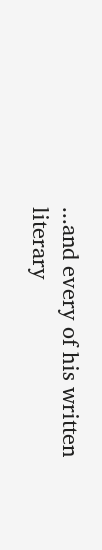...and every of his written literary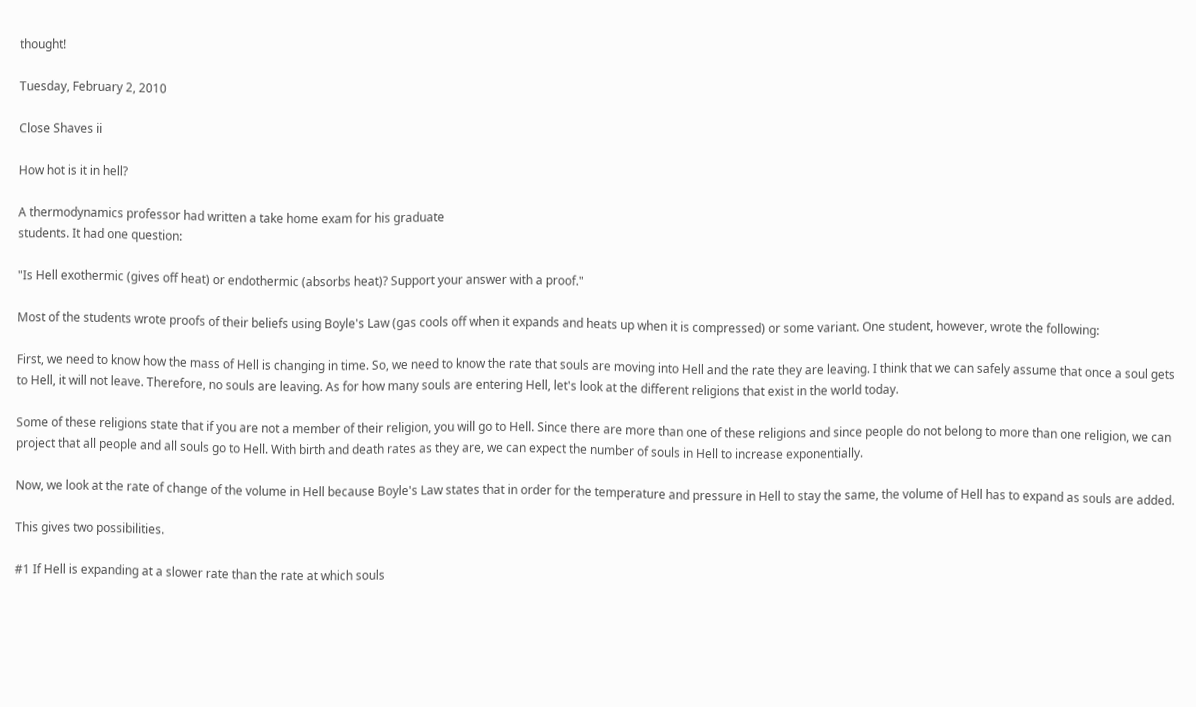thought!

Tuesday, February 2, 2010

Close Shaves ii

How hot is it in hell?

A thermodynamics professor had written a take home exam for his graduate
students. It had one question:

"Is Hell exothermic (gives off heat) or endothermic (absorbs heat)? Support your answer with a proof."

Most of the students wrote proofs of their beliefs using Boyle's Law (gas cools off when it expands and heats up when it is compressed) or some variant. One student, however, wrote the following:

First, we need to know how the mass of Hell is changing in time. So, we need to know the rate that souls are moving into Hell and the rate they are leaving. I think that we can safely assume that once a soul gets to Hell, it will not leave. Therefore, no souls are leaving. As for how many souls are entering Hell, let's look at the different religions that exist in the world today.

Some of these religions state that if you are not a member of their religion, you will go to Hell. Since there are more than one of these religions and since people do not belong to more than one religion, we can project that all people and all souls go to Hell. With birth and death rates as they are, we can expect the number of souls in Hell to increase exponentially.

Now, we look at the rate of change of the volume in Hell because Boyle's Law states that in order for the temperature and pressure in Hell to stay the same, the volume of Hell has to expand as souls are added.

This gives two possibilities.

#1 If Hell is expanding at a slower rate than the rate at which souls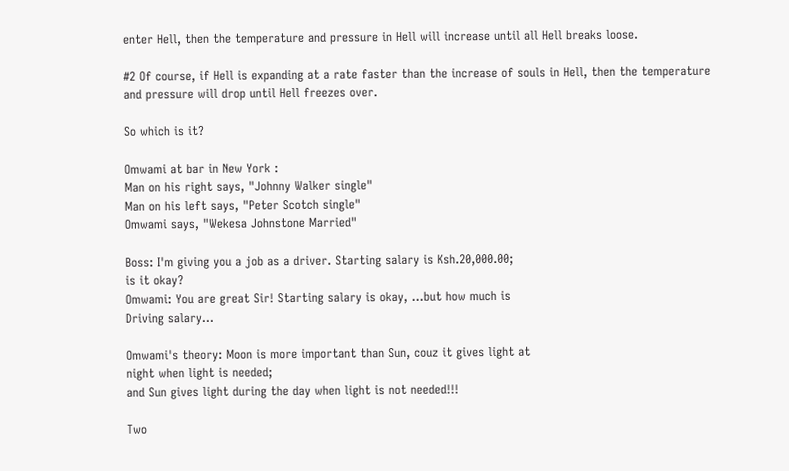enter Hell, then the temperature and pressure in Hell will increase until all Hell breaks loose.

#2 Of course, if Hell is expanding at a rate faster than the increase of souls in Hell, then the temperature and pressure will drop until Hell freezes over.

So which is it?

Omwami at bar in New York :
Man on his right says, "Johnny Walker single"
Man on his left says, "Peter Scotch single"
Omwami says, "Wekesa Johnstone Married"

Boss: I'm giving you a job as a driver. Starting salary is Ksh.20,000.00;
is it okay?
Omwami: You are great Sir! Starting salary is okay, ...but how much is
Driving salary...

Omwami's theory: Moon is more important than Sun, couz it gives light at
night when light is needed;
and Sun gives light during the day when light is not needed!!!

Two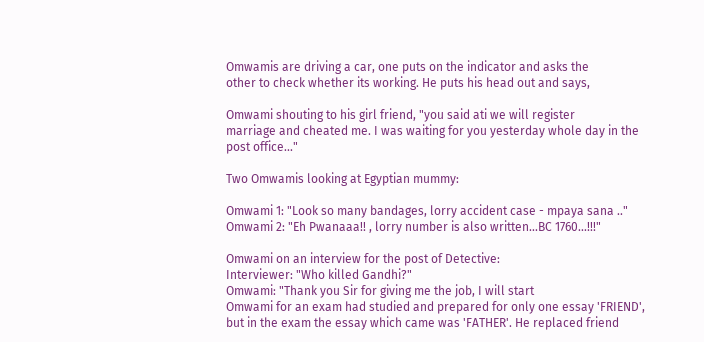Omwamis are driving a car, one puts on the indicator and asks the
other to check whether its working. He puts his head out and says,

Omwami shouting to his girl friend, "you said ati we will register
marriage and cheated me. I was waiting for you yesterday whole day in the
post office..."

Two Omwamis looking at Egyptian mummy:

Omwami 1: "Look so many bandages, lorry accident case - mpaya sana .."
Omwami 2: "Eh Pwanaaa!! , lorry number is also written...BC 1760...!!!"

Omwami on an interview for the post of Detective:
Interviewer: "Who killed Gandhi?"
Omwami: "Thank you Sir for giving me the job, I will start
Omwami for an exam had studied and prepared for only one essay 'FRIEND',
but in the exam the essay which came was 'FATHER'. He replaced friend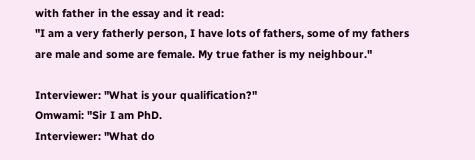with father in the essay and it read:
"I am a very fatherly person, I have lots of fathers, some of my fathers
are male and some are female. My true father is my neighbour."

Interviewer: "What is your qualification?"
Omwami: "Sir I am PhD.
Interviewer: "What do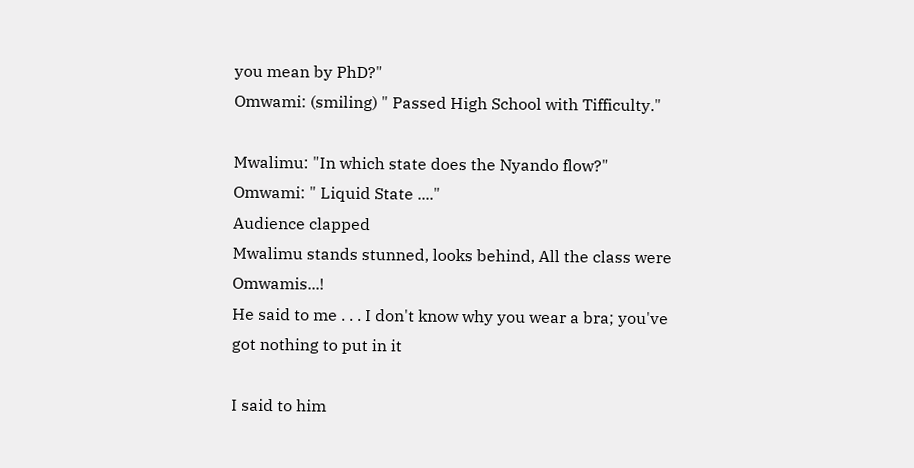you mean by PhD?"
Omwami: (smiling) " Passed High School with Tifficulty."

Mwalimu: "In which state does the Nyando flow?"
Omwami: " Liquid State ...."
Audience clapped
Mwalimu stands stunned, looks behind, All the class were Omwamis...!
He said to me . . . I don't know why you wear a bra; you've got nothing to put in it

I said to him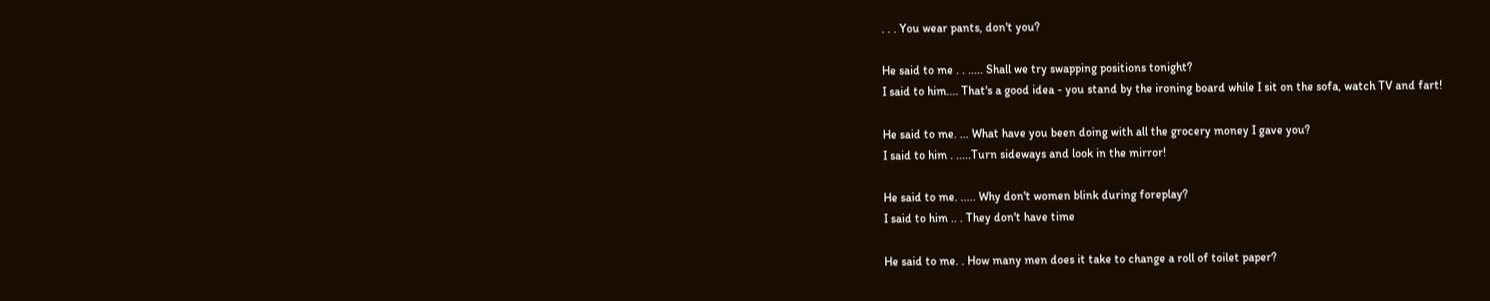. . . You wear pants, don't you?

He said to me . . ..... Shall we try swapping positions tonight?
I said to him.... That's a good idea - you stand by the ironing board while I sit on the sofa, watch TV and fart!

He said to me. ... What have you been doing with all the grocery money I gave you?
I said to him . .....Turn sideways and look in the mirror!

He said to me. ..... Why don't women blink during foreplay?
I said to him .. . They don't have time

He said to me. . How many men does it take to change a roll of toilet paper?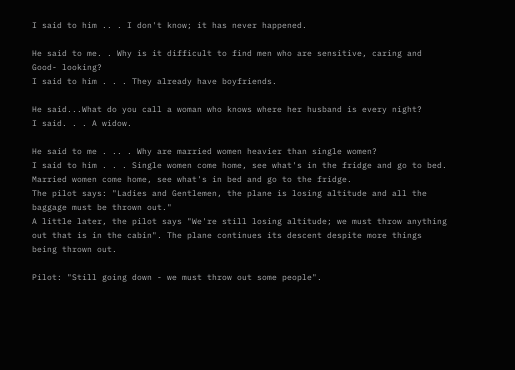I said to him .. . I don't know; it has never happened.

He said to me. . Why is it difficult to find men who are sensitive, caring and Good- looking?
I said to him . . . They already have boyfriends.

He said...What do you call a woman who knows where her husband is every night?
I said. . . A widow.

He said to me . .. . Why are married women heavier than single women?
I said to him . . . Single women come home, see what's in the fridge and go to bed. Married women come home, see what's in bed and go to the fridge.
The pilot says: "Ladies and Gentlemen, the plane is losing altitude and all the baggage must be thrown out."
A little later, the pilot says "We're still losing altitude; we must throw anything out that is in the cabin". The plane continues its descent despite more things being thrown out.

Pilot: "Still going down - we must throw out some people".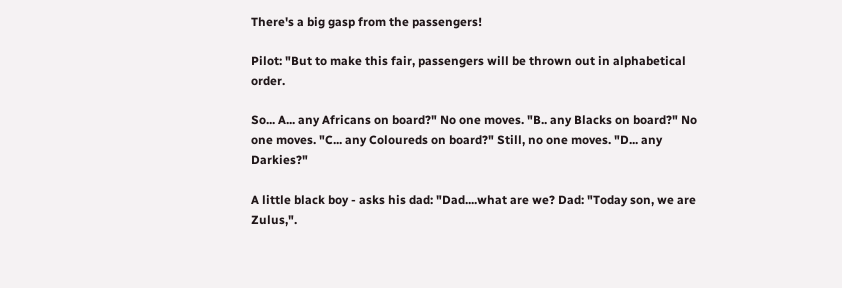There's a big gasp from the passengers!

Pilot: "But to make this fair, passengers will be thrown out in alphabetical order.

So... A... any Africans on board?" No one moves. "B.. any Blacks on board?" No one moves. "C... any Coloureds on board?" Still, no one moves. "D... any Darkies?"

A little black boy - asks his dad: "Dad....what are we? Dad: "Today son, we are Zulus,".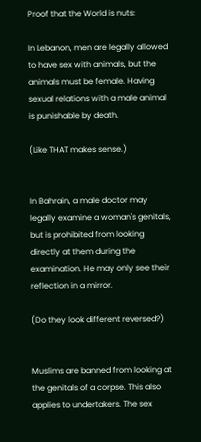Proof that the World is nuts:

In Lebanon, men are legally allowed to have sex with animals, but the animals must be female. Having sexual relations with a male animal is punishable by death.

(Like THAT makes sense.)


In Bahrain, a male doctor may legally examine a woman's genitals, but is prohibited from looking directly at them during the examination. He may only see their reflection in a mirror.

(Do they look different reversed?)


Muslims are banned from looking at the genitals of a corpse. This also applies to undertakers. The sex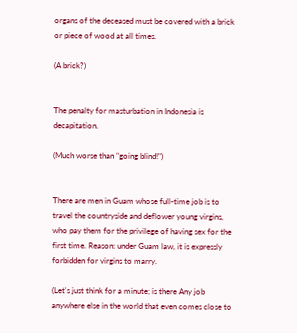organs of the deceased must be covered with a brick or piece of wood at all times.

(A brick?)


The penalty for masturbation in Indonesia is decapitation.

(Much worse than "going blind!")


There are men in Guam whose full-time job is to travel the countryside and deflower young virgins, who pay them for the privilege of having sex for the first time. Reason: under Guam law, it is expressly forbidden for virgins to marry.

(Let's just think for a minute; is there Any job anywhere else in the world that even comes close to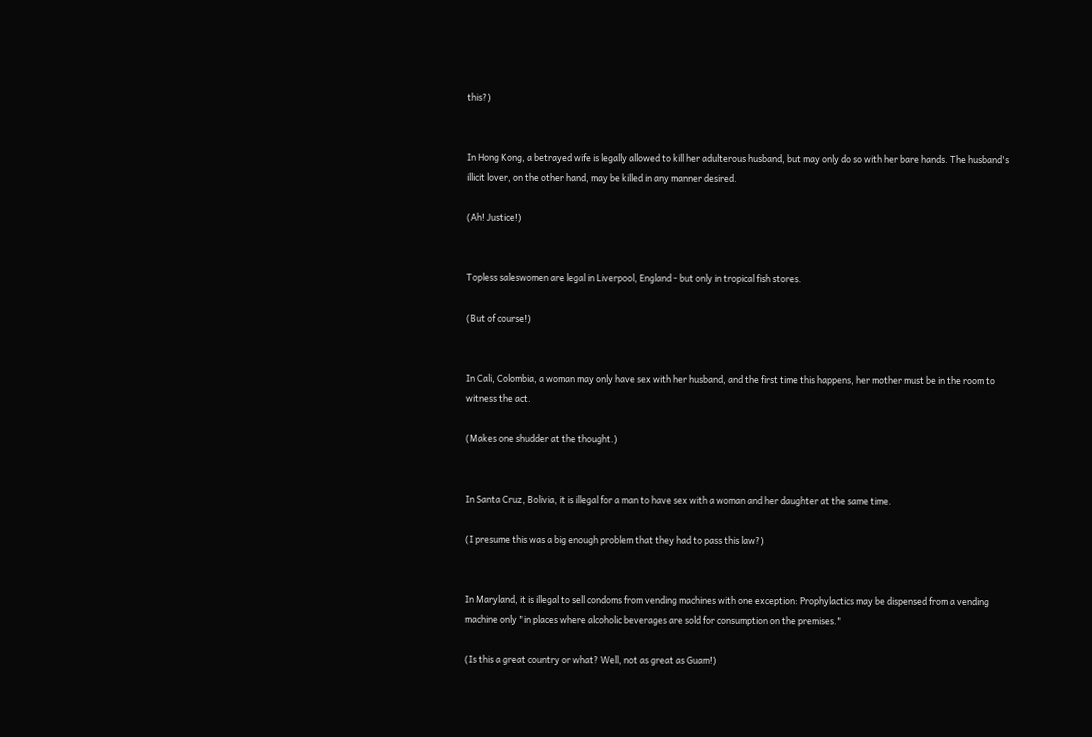this?)


In Hong Kong, a betrayed wife is legally allowed to kill her adulterous husband, but may only do so with her bare hands. The husband's illicit lover, on the other hand, may be killed in any manner desired.

(Ah! Justice!)


Topless saleswomen are legal in Liverpool, England - but only in tropical fish stores.

(But of course!)


In Cali, Colombia, a woman may only have sex with her husband, and the first time this happens, her mother must be in the room to witness the act.

(Makes one shudder at the thought.)


In Santa Cruz, Bolivia, it is illegal for a man to have sex with a woman and her daughter at the same time.

(I presume this was a big enough problem that they had to pass this law?)


In Maryland, it is illegal to sell condoms from vending machines with one exception: Prophylactics may be dispensed from a vending machine only "in places where alcoholic beverages are sold for consumption on the premises."

(Is this a great country or what? Well, not as great as Guam!)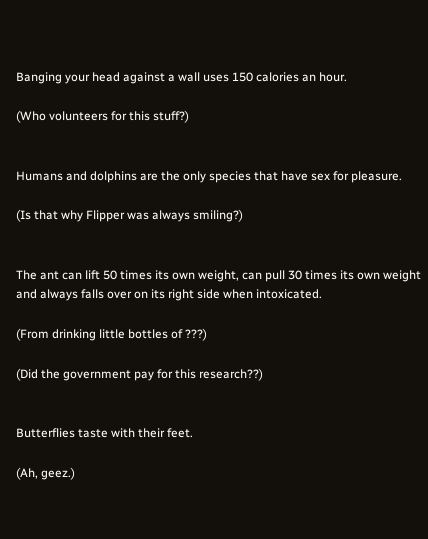Banging your head against a wall uses 150 calories an hour.

(Who volunteers for this stuff?)


Humans and dolphins are the only species that have sex for pleasure.

(Is that why Flipper was always smiling?)


The ant can lift 50 times its own weight, can pull 30 times its own weight and always falls over on its right side when intoxicated.

(From drinking little bottles of ???)

(Did the government pay for this research??)


Butterflies taste with their feet.

(Ah, geez.)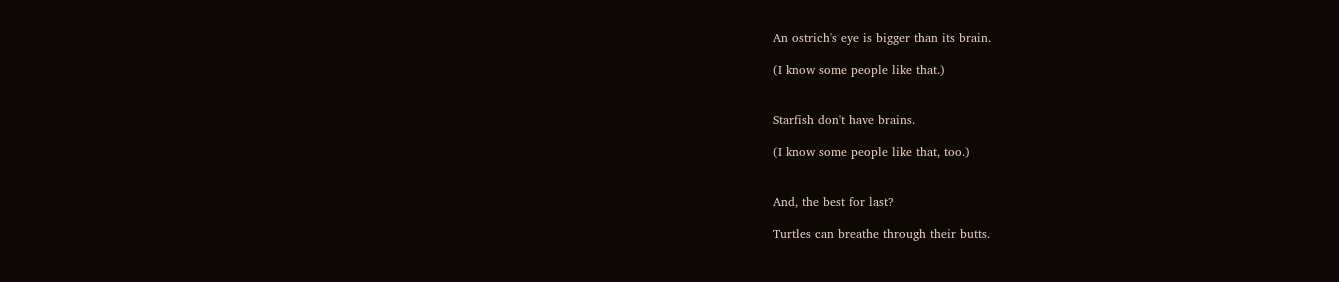An ostrich's eye is bigger than its brain.

(I know some people like that.)


Starfish don't have brains.

(I know some people like that, too.)


And, the best for last?

Turtles can breathe through their butts.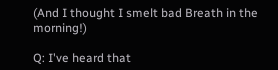(And I thought I smelt bad Breath in the morning!)

Q: I've heard that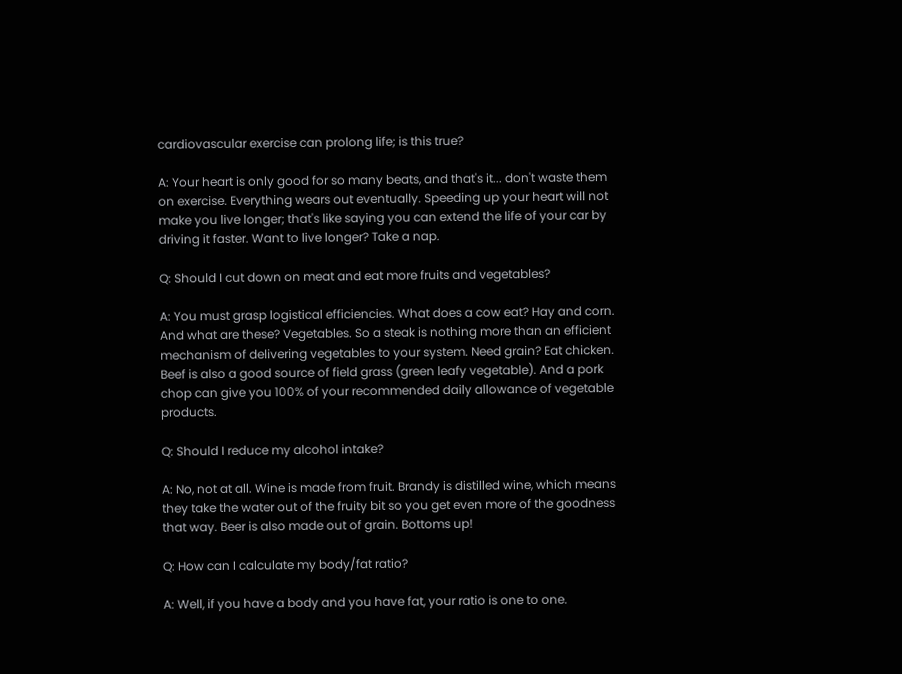cardiovascular exercise can prolong life; is this true?

A: Your heart is only good for so many beats, and that's it... don't waste them on exercise. Everything wears out eventually. Speeding up your heart will not make you live longer; that's like saying you can extend the life of your car by driving it faster. Want to live longer? Take a nap.

Q: Should I cut down on meat and eat more fruits and vegetables?

A: You must grasp logistical efficiencies. What does a cow eat? Hay and corn. And what are these? Vegetables. So a steak is nothing more than an efficient mechanism of delivering vegetables to your system. Need grain? Eat chicken. Beef is also a good source of field grass (green leafy vegetable). And a pork chop can give you 100% of your recommended daily allowance of vegetable products.

Q: Should I reduce my alcohol intake?

A: No, not at all. Wine is made from fruit. Brandy is distilled wine, which means they take the water out of the fruity bit so you get even more of the goodness that way. Beer is also made out of grain. Bottoms up!

Q: How can I calculate my body/fat ratio?

A: Well, if you have a body and you have fat, your ratio is one to one.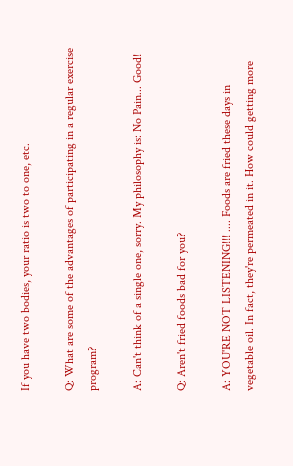If you have two bodies, your ratio is two to one, etc.

Q: What are some of the advantages of participating in a regular exercise program?

A: Can't think of a single one, sorry. My philosophy is: No Pain... Good!

Q: Aren't fried foods bad for you?

A: YOU'RE NOT LISTENING!!! .... Foods are fried these days in vegetable oil. In fact, they're permeated in it. How could getting more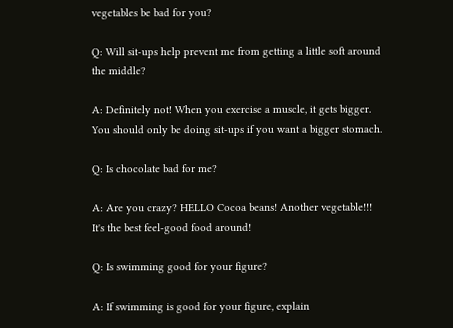vegetables be bad for you?

Q: Will sit-ups help prevent me from getting a little soft around the middle?

A: Definitely not! When you exercise a muscle, it gets bigger. You should only be doing sit-ups if you want a bigger stomach.

Q: Is chocolate bad for me?

A: Are you crazy? HELLO Cocoa beans! Another vegetable!!! It's the best feel-good food around!

Q: Is swimming good for your figure?

A: If swimming is good for your figure, explain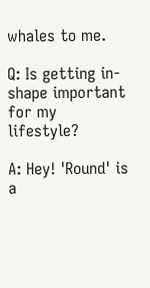whales to me.

Q: Is getting in-shape important for my lifestyle?

A: Hey! 'Round' is a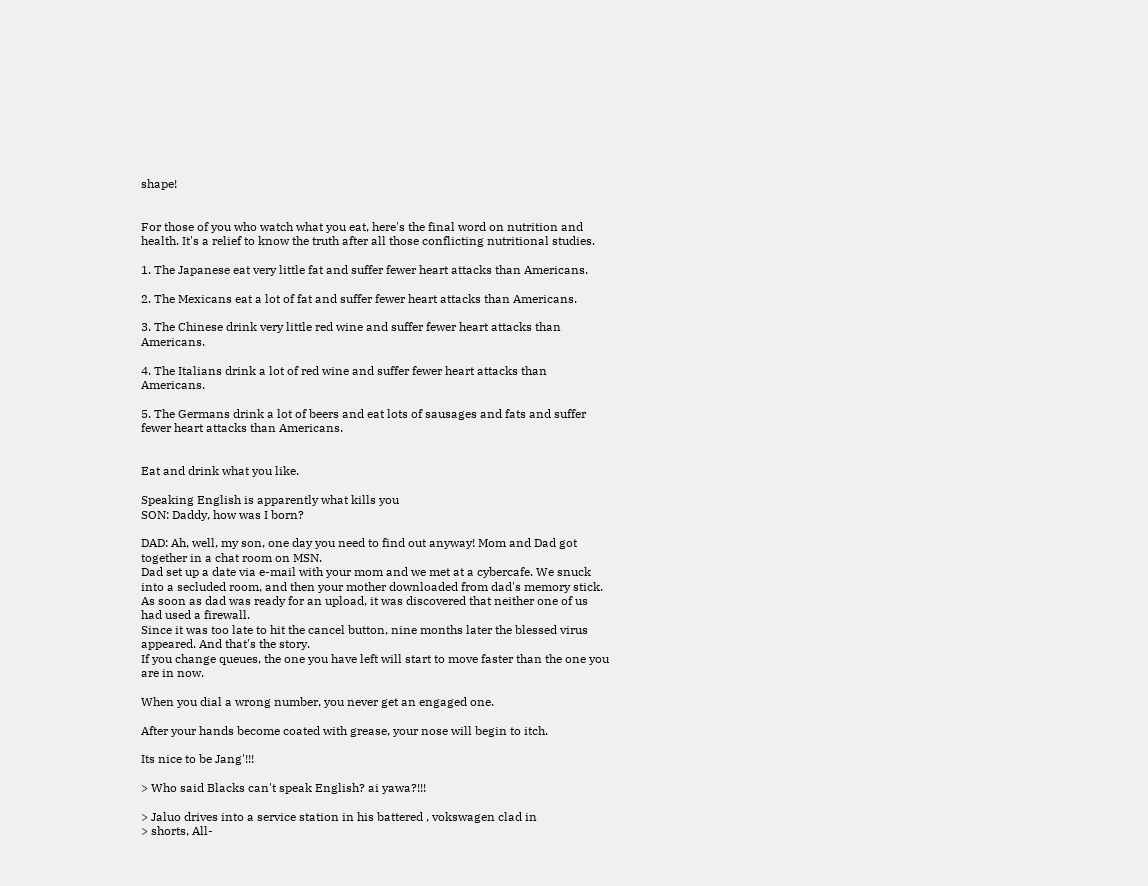shape!


For those of you who watch what you eat, here's the final word on nutrition and health. It's a relief to know the truth after all those conflicting nutritional studies.

1. The Japanese eat very little fat and suffer fewer heart attacks than Americans.

2. The Mexicans eat a lot of fat and suffer fewer heart attacks than Americans.

3. The Chinese drink very little red wine and suffer fewer heart attacks than Americans.

4. The Italians drink a lot of red wine and suffer fewer heart attacks than Americans.

5. The Germans drink a lot of beers and eat lots of sausages and fats and suffer fewer heart attacks than Americans.


Eat and drink what you like.

Speaking English is apparently what kills you
SON: Daddy, how was I born?

DAD: Ah, well, my son, one day you need to find out anyway! Mom and Dad got together in a chat room on MSN.
Dad set up a date via e-mail with your mom and we met at a cybercafe. We snuck into a secluded room, and then your mother downloaded from dad's memory stick. As soon as dad was ready for an upload, it was discovered that neither one of us had used a firewall.
Since it was too late to hit the cancel button, nine months later the blessed virus appeared. And that's the story.
If you change queues, the one you have left will start to move faster than the one you are in now.

When you dial a wrong number, you never get an engaged one.

After your hands become coated with grease, your nose will begin to itch.

Its nice to be Jang'!!!

> Who said Blacks can't speak English? ai yawa?!!!

> Jaluo drives into a service station in his battered , vokswagen clad in
> shorts, All-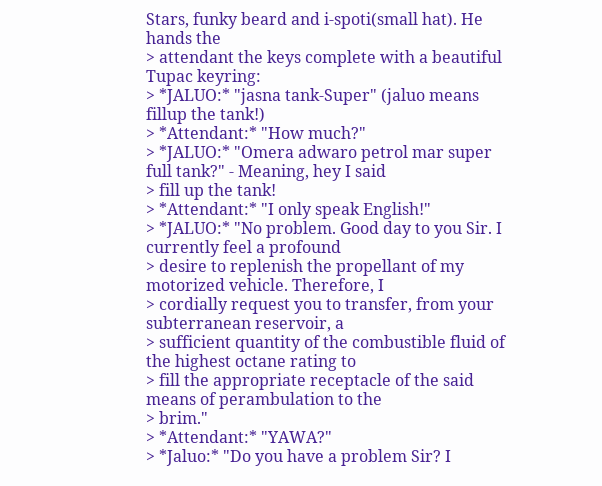Stars, funky beard and i-spoti(small hat). He hands the
> attendant the keys complete with a beautiful Tupac keyring:
> *JALUO:* "jasna tank-Super" (jaluo means fillup the tank!)
> *Attendant:* "How much?"
> *JALUO:* "Omera adwaro petrol mar super full tank?" - Meaning, hey I said
> fill up the tank!
> *Attendant:* "I only speak English!"
> *JALUO:* "No problem. Good day to you Sir. I currently feel a profound
> desire to replenish the propellant of my motorized vehicle. Therefore, I
> cordially request you to transfer, from your subterranean reservoir, a
> sufficient quantity of the combustible fluid of the highest octane rating to
> fill the appropriate receptacle of the said means of perambulation to the
> brim."
> *Attendant:* "YAWA?"
> *Jaluo:* "Do you have a problem Sir? I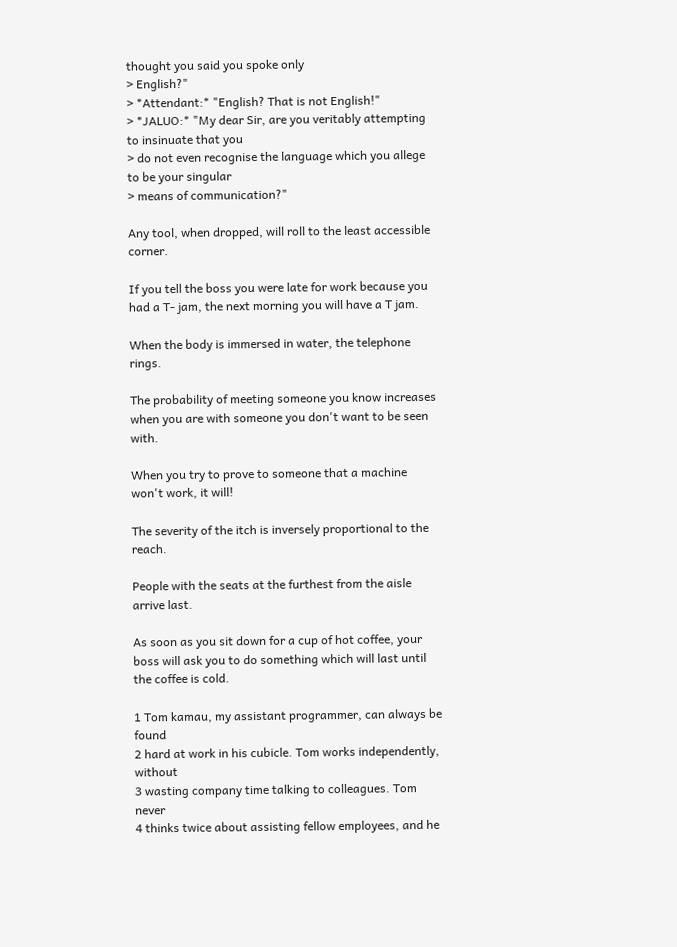thought you said you spoke only
> English?"
> *Attendant:* "English? That is not English!"
> *JALUO:* "My dear Sir, are you veritably attempting to insinuate that you
> do not even recognise the language which you allege to be your singular
> means of communication?"

Any tool, when dropped, will roll to the least accessible corner.

If you tell the boss you were late for work because you had a T- jam, the next morning you will have a T jam.

When the body is immersed in water, the telephone rings.

The probability of meeting someone you know increases when you are with someone you don't want to be seen with.

When you try to prove to someone that a machine won't work, it will!

The severity of the itch is inversely proportional to the reach.

People with the seats at the furthest from the aisle arrive last.

As soon as you sit down for a cup of hot coffee, your boss will ask you to do something which will last until the coffee is cold.

1 Tom kamau, my assistant programmer, can always be found
2 hard at work in his cubicle. Tom works independently, without
3 wasting company time talking to colleagues. Tom never
4 thinks twice about assisting fellow employees, and he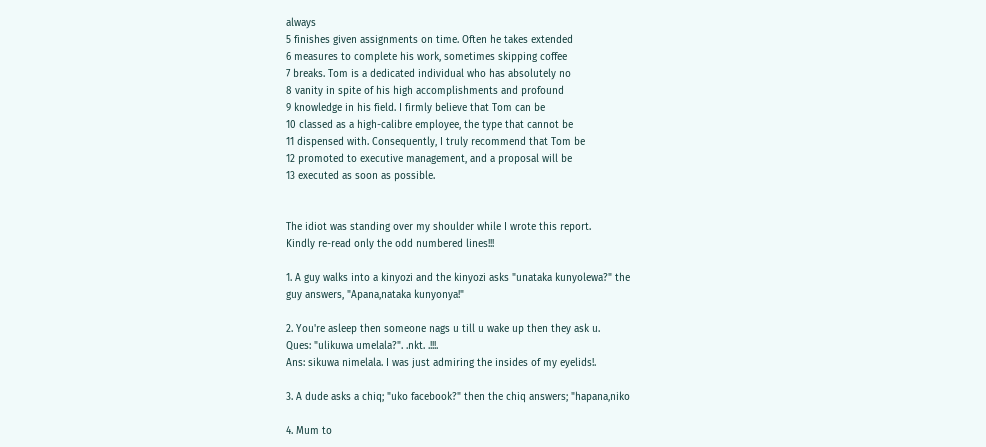always
5 finishes given assignments on time. Often he takes extended
6 measures to complete his work, sometimes skipping coffee
7 breaks. Tom is a dedicated individual who has absolutely no
8 vanity in spite of his high accomplishments and profound
9 knowledge in his field. I firmly believe that Tom can be
10 classed as a high-calibre employee, the type that cannot be
11 dispensed with. Consequently, I truly recommend that Tom be
12 promoted to executive management, and a proposal will be
13 executed as soon as possible.


The idiot was standing over my shoulder while I wrote this report.
Kindly re-read only the odd numbered lines!!!

1. A guy walks into a kinyozi and the kinyozi asks "unataka kunyolewa?" the
guy answers, "Apana,nataka kunyonya!"

2. You're asleep then someone nags u till u wake up then they ask u.
Ques: "ulikuwa umelala?". .nkt. .!!!.
Ans: sikuwa nimelala. I was just admiring the insides of my eyelids!.

3. A dude asks a chiq; "uko facebook?" then the chiq answers; "hapana,niko

4. Mum to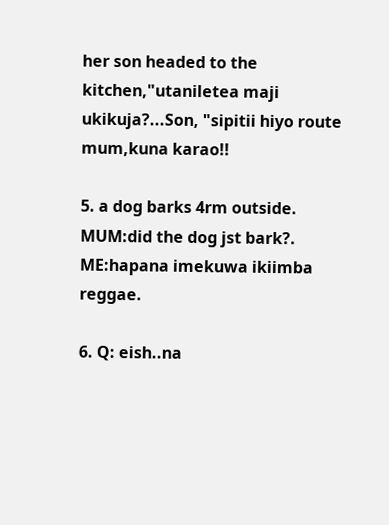her son headed to the kitchen,"utaniletea maji
ukikuja?...Son, "sipitii hiyo route mum,kuna karao!!

5. a dog barks 4rm outside.
MUM:did the dog jst bark?.
ME:hapana imekuwa ikiimba reggae.

6. Q: eish..na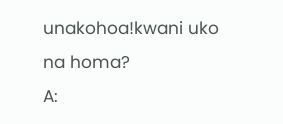unakohoa!kwani uko na homa?
A: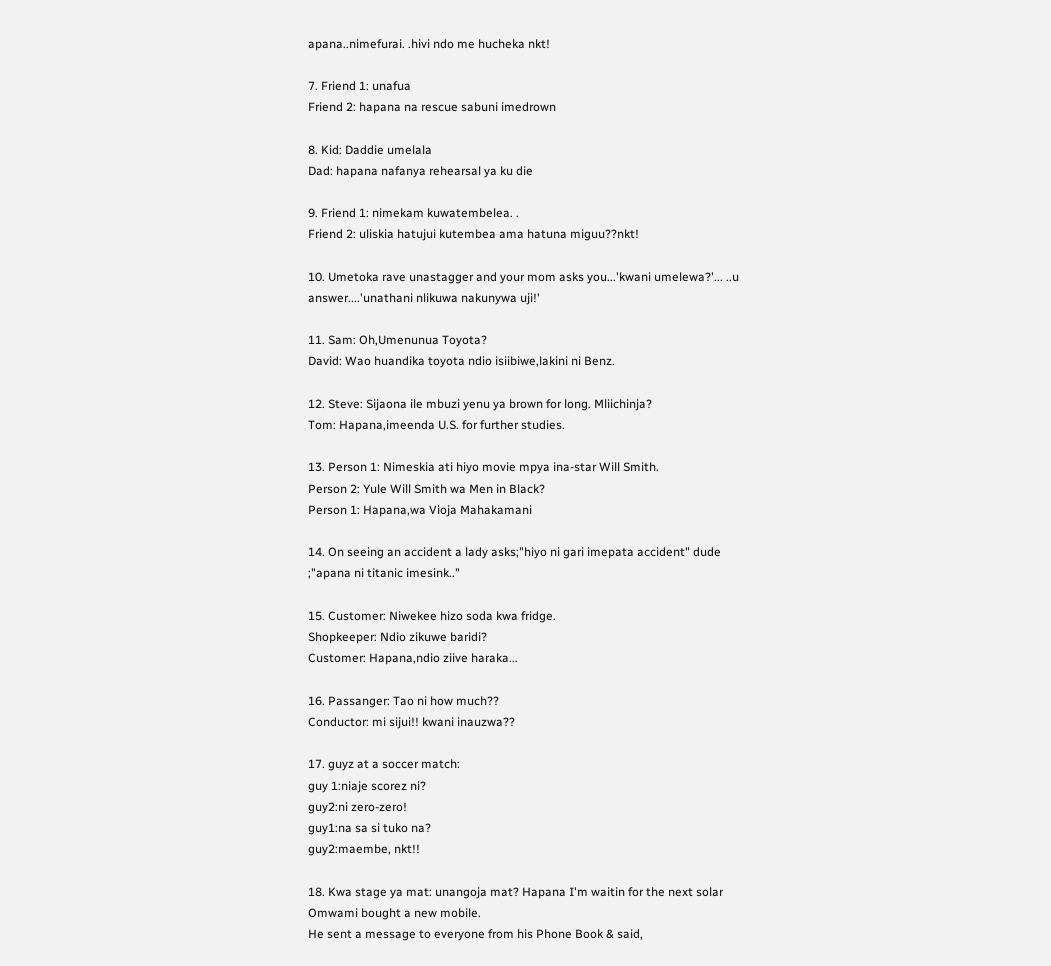apana..nimefurai. .hivi ndo me hucheka nkt!

7. Friend 1: unafua
Friend 2: hapana na rescue sabuni imedrown

8. Kid: Daddie umelala
Dad: hapana nafanya rehearsal ya ku die

9. Friend 1: nimekam kuwatembelea. .
Friend 2: uliskia hatujui kutembea ama hatuna miguu??nkt!

10. Umetoka rave unastagger and your mom asks you...'kwani umelewa?'... ..u
answer....'unathani nlikuwa nakunywa uji!'

11. Sam: Oh,Umenunua Toyota?
David: Wao huandika toyota ndio isiibiwe,lakini ni Benz.

12. Steve: Sijaona ile mbuzi yenu ya brown for long. Mliichinja?
Tom: Hapana,imeenda U.S. for further studies.

13. Person 1: Nimeskia ati hiyo movie mpya ina-star Will Smith.
Person 2: Yule Will Smith wa Men in Black?
Person 1: Hapana,wa Vioja Mahakamani

14. On seeing an accident a lady asks;"hiyo ni gari imepata accident" dude
;"apana ni titanic imesink.."

15. Customer: Niwekee hizo soda kwa fridge.
Shopkeeper: Ndio zikuwe baridi?
Customer: Hapana,ndio ziive haraka...

16. Passanger: Tao ni how much??
Conductor: mi sijui!! kwani inauzwa??

17. guyz at a soccer match:
guy 1:niaje scorez ni?
guy2:ni zero-zero!
guy1:na sa si tuko na?
guy2:maembe, nkt!!

18. Kwa stage ya mat: unangoja mat? Hapana I'm waitin for the next solar
Omwami bought a new mobile.
He sent a message to everyone from his Phone Book & said,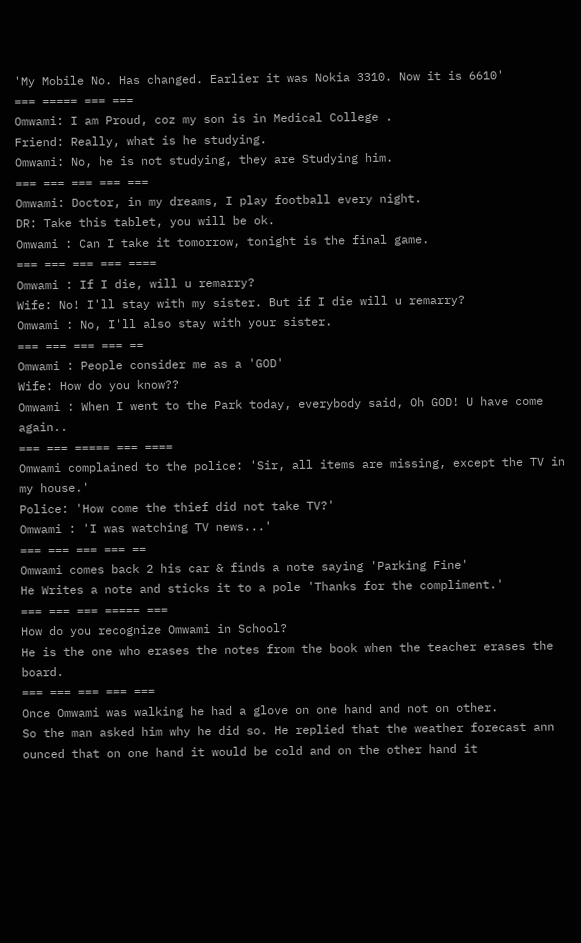'My Mobile No. Has changed. Earlier it was Nokia 3310. Now it is 6610'
=== ===== === ===
Omwami: I am Proud, coz my son is in Medical College .
Friend: Really, what is he studying.
Omwami: No, he is not studying, they are Studying him.
=== === === === ===
Omwami: Doctor, in my dreams, I play football every night.
DR: Take this tablet, you will be ok.
Omwami : Can I take it tomorrow, tonight is the final game.
=== === === === ====
Omwami : If I die, will u remarry?
Wife: No! I'll stay with my sister. But if I die will u remarry?
Omwami : No, I'll also stay with your sister.
=== === === === ==
Omwami : People consider me as a 'GOD'
Wife: How do you know??
Omwami : When I went to the Park today, everybody said, Oh GOD! U have come again..
=== === ===== === ====
Omwami complained to the police: 'Sir, all items are missing, except the TV in my house.'
Police: 'How come the thief did not take TV?'
Omwami : 'I was watching TV news...'
=== === === === ==
Omwami comes back 2 his car & finds a note saying 'Parking Fine'
He Writes a note and sticks it to a pole 'Thanks for the compliment.'
=== === === ===== ===
How do you recognize Omwami in School?
He is the one who erases the notes from the book when the teacher erases the board.
=== === === === ===
Once Omwami was walking he had a glove on one hand and not on other.
So the man asked him why he did so. He replied that the weather forecast ann ounced that on one hand it would be cold and on the other hand it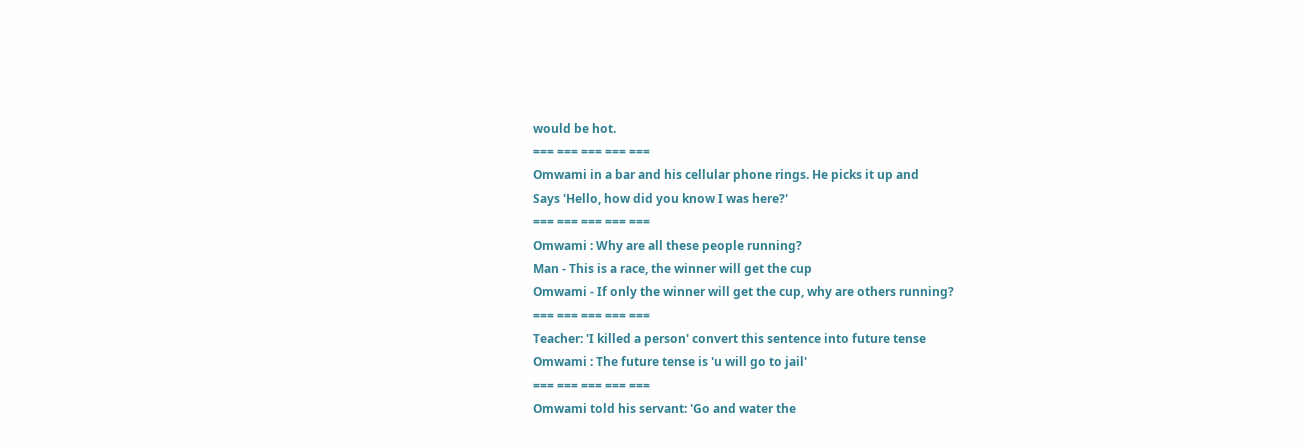would be hot.
=== === === === ===
Omwami in a bar and his cellular phone rings. He picks it up and
Says 'Hello, how did you know I was here?'
=== === === === ===
Omwami : Why are all these people running?
Man - This is a race, the winner will get the cup
Omwami - If only the winner will get the cup, why are others running?
=== === === === ===
Teacher: 'I killed a person' convert this sentence into future tense
Omwami : The future tense is 'u will go to jail'
=== === === === ===
Omwami told his servant: 'Go and water the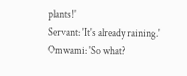plants!'
Servant: 'It's already raining.'
Omwami: 'So what?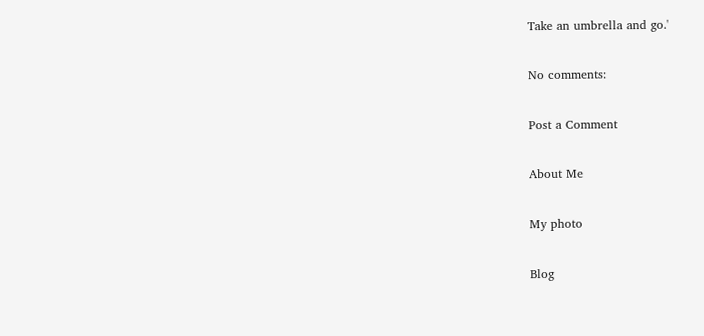Take an umbrella and go.'

No comments:

Post a Comment

About Me

My photo

Blog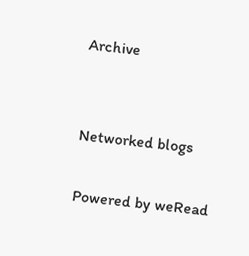Archive


Networked blogs

Powered by weRead